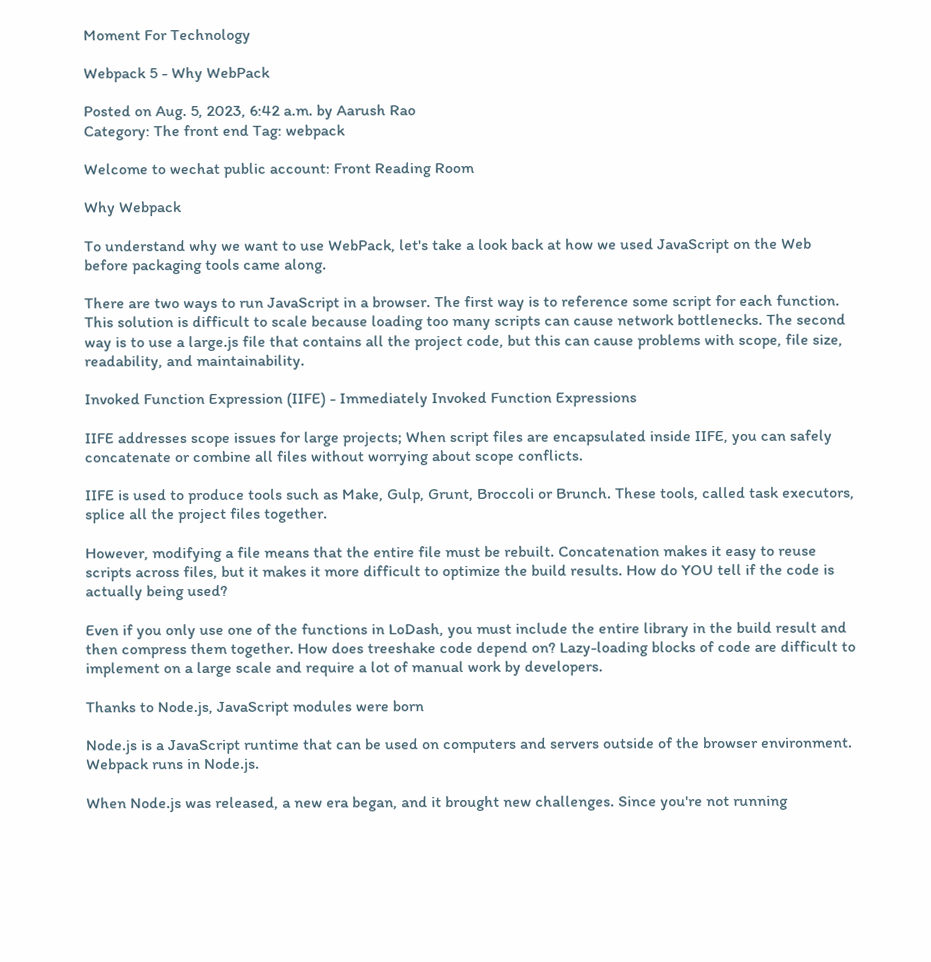Moment For Technology

Webpack 5 - Why WebPack

Posted on Aug. 5, 2023, 6:42 a.m. by Aarush Rao
Category: The front end Tag: webpack

Welcome to wechat public account: Front Reading Room

Why Webpack

To understand why we want to use WebPack, let's take a look back at how we used JavaScript on the Web before packaging tools came along.

There are two ways to run JavaScript in a browser. The first way is to reference some script for each function. This solution is difficult to scale because loading too many scripts can cause network bottlenecks. The second way is to use a large.js file that contains all the project code, but this can cause problems with scope, file size, readability, and maintainability.

Invoked Function Expression (IIFE) - Immediately Invoked Function Expressions

IIFE addresses scope issues for large projects; When script files are encapsulated inside IIFE, you can safely concatenate or combine all files without worrying about scope conflicts.

IIFE is used to produce tools such as Make, Gulp, Grunt, Broccoli or Brunch. These tools, called task executors, splice all the project files together.

However, modifying a file means that the entire file must be rebuilt. Concatenation makes it easy to reuse scripts across files, but it makes it more difficult to optimize the build results. How do YOU tell if the code is actually being used?

Even if you only use one of the functions in LoDash, you must include the entire library in the build result and then compress them together. How does treeshake code depend on? Lazy-loading blocks of code are difficult to implement on a large scale and require a lot of manual work by developers.

Thanks to Node.js, JavaScript modules were born

Node.js is a JavaScript runtime that can be used on computers and servers outside of the browser environment. Webpack runs in Node.js.

When Node.js was released, a new era began, and it brought new challenges. Since you're not running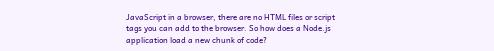JavaScript in a browser, there are no HTML files or script tags you can add to the browser. So how does a Node.js application load a new chunk of code?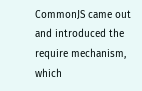CommonJS came out and introduced the require mechanism, which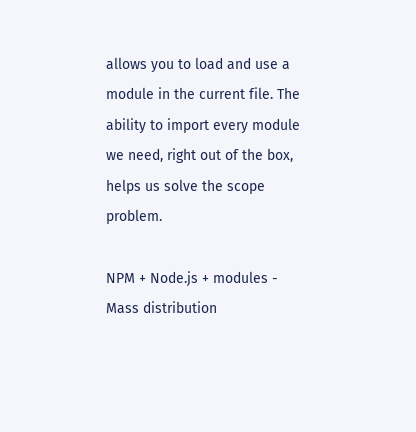allows you to load and use a module in the current file. The ability to import every module we need, right out of the box, helps us solve the scope problem.

NPM + Node.js + modules - Mass distribution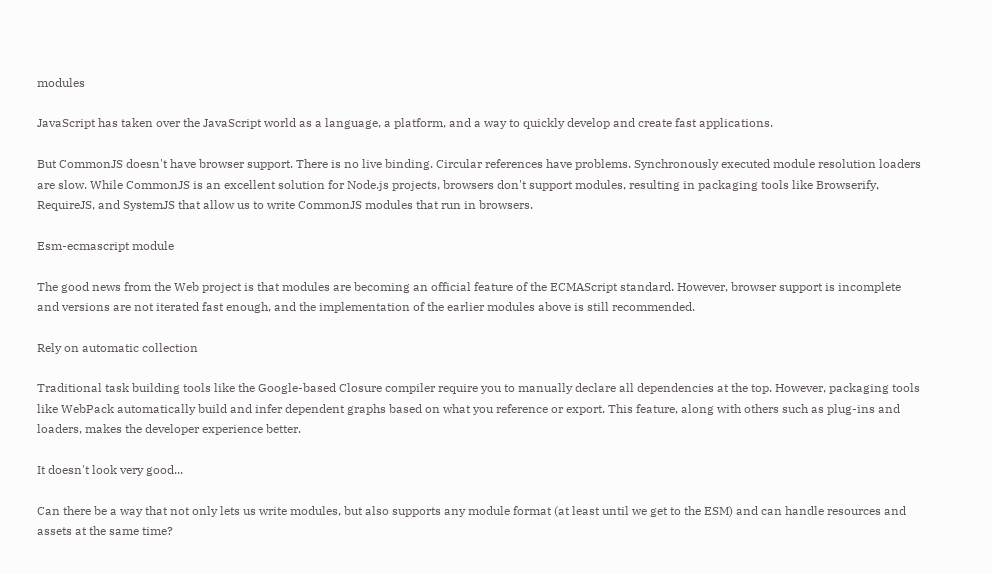modules

JavaScript has taken over the JavaScript world as a language, a platform, and a way to quickly develop and create fast applications.

But CommonJS doesn't have browser support. There is no live binding. Circular references have problems. Synchronously executed module resolution loaders are slow. While CommonJS is an excellent solution for Node.js projects, browsers don't support modules, resulting in packaging tools like Browserify, RequireJS, and SystemJS that allow us to write CommonJS modules that run in browsers.

Esm-ecmascript module

The good news from the Web project is that modules are becoming an official feature of the ECMAScript standard. However, browser support is incomplete and versions are not iterated fast enough, and the implementation of the earlier modules above is still recommended.

Rely on automatic collection

Traditional task building tools like the Google-based Closure compiler require you to manually declare all dependencies at the top. However, packaging tools like WebPack automatically build and infer dependent graphs based on what you reference or export. This feature, along with others such as plug-ins and loaders, makes the developer experience better.

It doesn't look very good...

Can there be a way that not only lets us write modules, but also supports any module format (at least until we get to the ESM) and can handle resources and assets at the same time?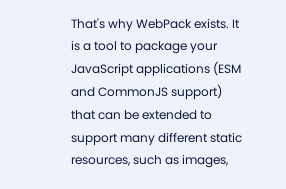That's why WebPack exists. It is a tool to package your JavaScript applications (ESM and CommonJS support) that can be extended to support many different static resources, such as images,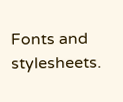Fonts and stylesheets.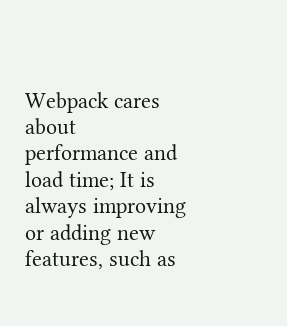Webpack cares about performance and load time; It is always improving or adding new features, such as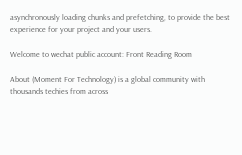asynchronously loading chunks and prefetching, to provide the best experience for your project and your users.

Welcome to wechat public account: Front Reading Room

About (Moment For Technology) is a global community with thousands techies from across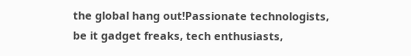the global hang out!Passionate technologists, be it gadget freaks, tech enthusiasts,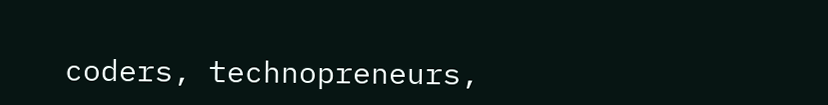coders, technopreneurs,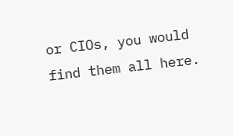or CIOs, you would find them all here.